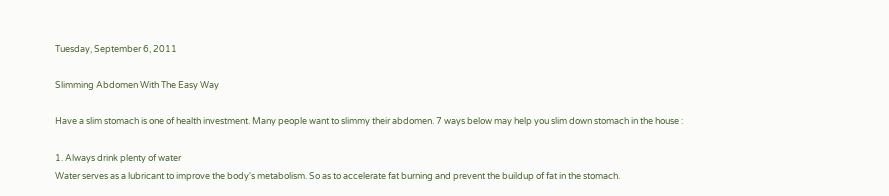Tuesday, September 6, 2011

Slimming Abdomen With The Easy Way

Have a slim stomach is one of health investment. Many people want to slimmy their abdomen. 7 ways below may help you slim down stomach in the house :

1. Always drink plenty of water
Water serves as a lubricant to improve the body's metabolism. So as to accelerate fat burning and prevent the buildup of fat in the stomach.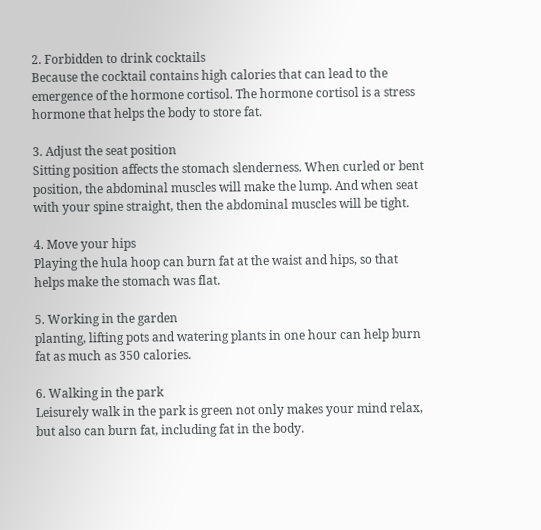2. Forbidden to drink cocktails
Because the cocktail contains high calories that can lead to the emergence of the hormone cortisol. The hormone cortisol is a stress hormone that helps the body to store fat.

3. Adjust the seat position
Sitting position affects the stomach slenderness. When curled or bent position, the abdominal muscles will make the lump. And when seat with your spine straight, then the abdominal muscles will be tight.

4. Move your hips
Playing the hula hoop can burn fat at the waist and hips, so that helps make the stomach was flat.

5. Working in the garden
planting, lifting pots and watering plants in one hour can help burn fat as much as 350 calories.

6. Walking in the park
Leisurely walk in the park is green not only makes your mind relax, but also can burn fat, including fat in the body.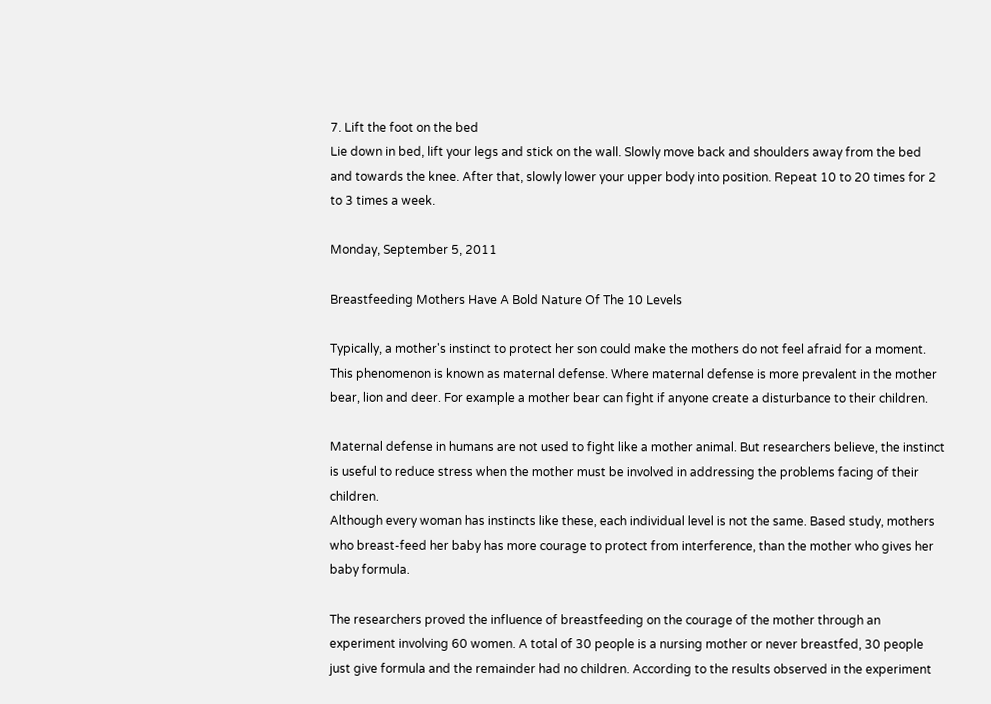7. Lift the foot on the bed
Lie down in bed, lift your legs and stick on the wall. Slowly move back and shoulders away from the bed and towards the knee. After that, slowly lower your upper body into position. Repeat 10 to 20 times for 2 to 3 times a week.

Monday, September 5, 2011

Breastfeeding Mothers Have A Bold Nature Of The 10 Levels

Typically, a mother's instinct to protect her son could make the mothers do not feel afraid for a moment. This phenomenon is known as maternal defense. Where maternal defense is more prevalent in the mother bear, lion and deer. For example a mother bear can fight if anyone create a disturbance to their children.

Maternal defense in humans are not used to fight like a mother animal. But researchers believe, the instinct is useful to reduce stress when the mother must be involved in addressing the problems facing of their children.
Although every woman has instincts like these, each individual level is not the same. Based study, mothers who breast-feed her baby has more courage to protect from interference, than the mother who gives her baby formula.

The researchers proved the influence of breastfeeding on the courage of the mother through an experiment involving 60 women. A total of 30 people is a nursing mother or never breastfed, 30 people just give formula and the remainder had no children. According to the results observed in the experiment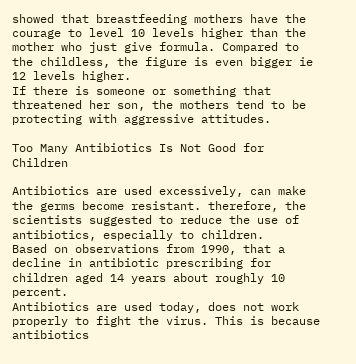showed that breastfeeding mothers have the courage to level 10 levels higher than the mother who just give formula. Compared to the childless, the figure is even bigger ie 12 levels higher.
If there is someone or something that threatened her son, the mothers tend to be protecting with aggressive attitudes.

Too Many Antibiotics Is Not Good for Children

Antibiotics are used excessively, can make the germs become resistant. therefore, the scientists suggested to reduce the use of antibiotics, especially to children.
Based on observations from 1990, that a decline in antibiotic prescribing for children aged 14 years about roughly 10 percent.
Antibiotics are used today, does not work properly to fight the virus. This is because antibiotics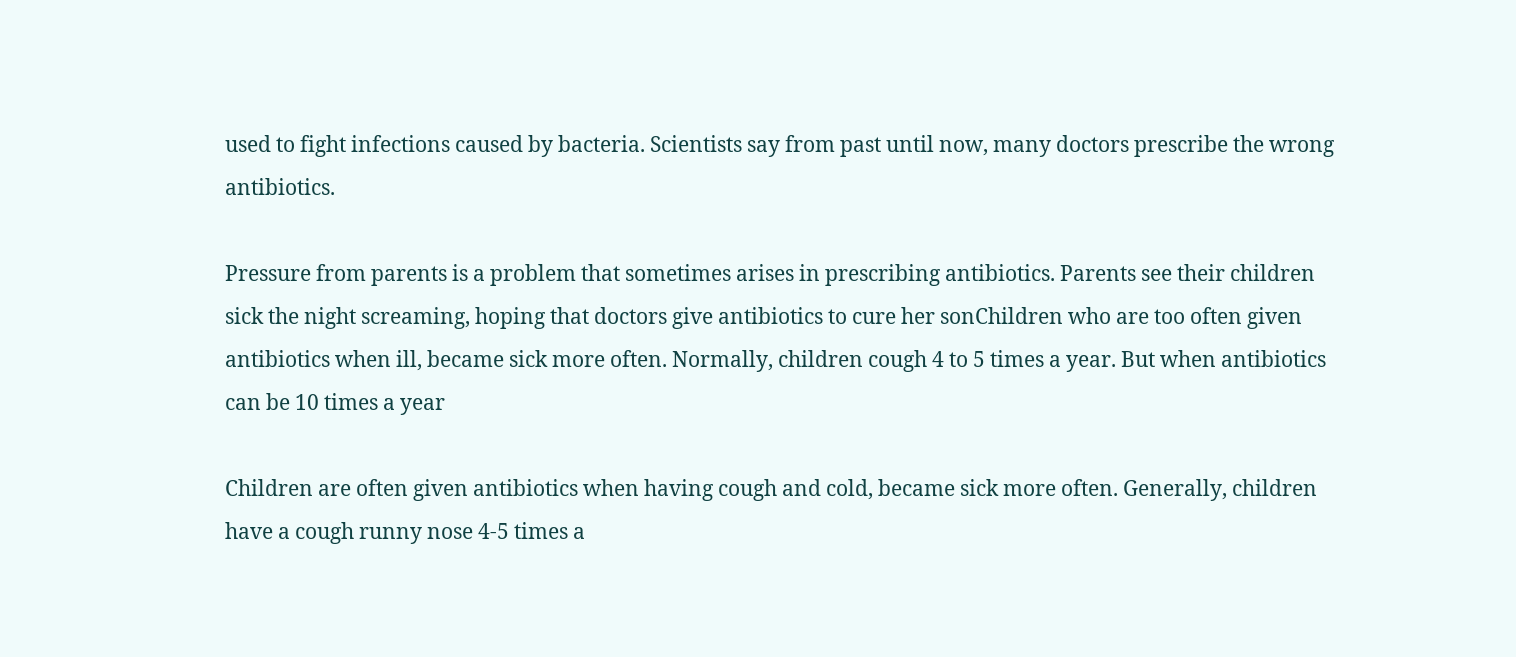used to fight infections caused by bacteria. Scientists say from past until now, many doctors prescribe the wrong antibiotics.

Pressure from parents is a problem that sometimes arises in prescribing antibiotics. Parents see their children sick the night screaming, hoping that doctors give antibiotics to cure her sonChildren who are too often given antibiotics when ill, became sick more often. Normally, children cough 4 to 5 times a year. But when antibiotics can be 10 times a year

Children are often given antibiotics when having cough and cold, became sick more often. Generally, children have a cough runny nose 4-5 times a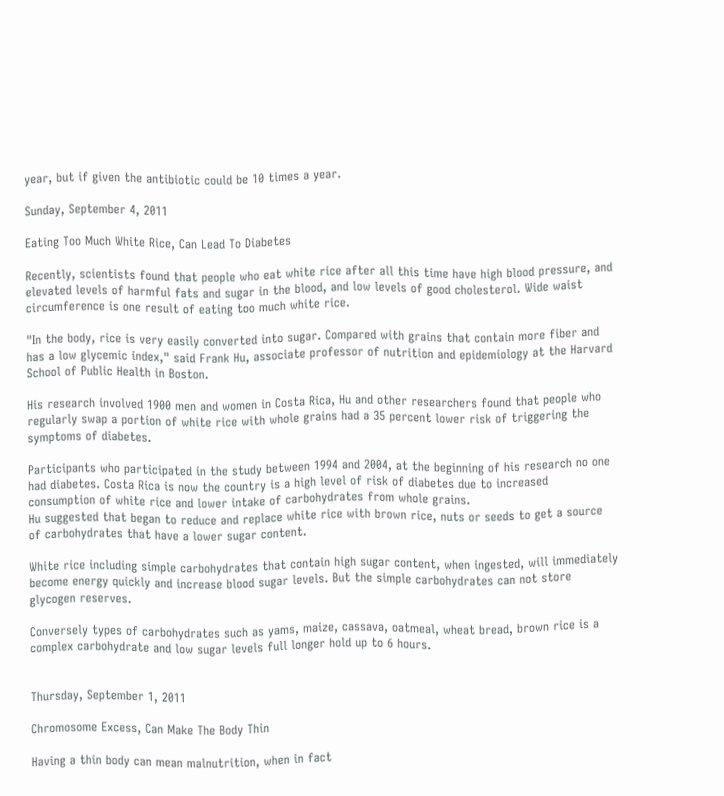year, but if given the antibiotic could be 10 times a year.

Sunday, September 4, 2011

Eating Too Much White Rice, Can Lead To Diabetes

Recently, scientists found that people who eat white rice after all this time have high blood pressure, and elevated levels of harmful fats and sugar in the blood, and low levels of good cholesterol. Wide waist circumference is one result of eating too much white rice.

"In the body, rice is very easily converted into sugar. Compared with grains that contain more fiber and has a low glycemic index," said Frank Hu, associate professor of nutrition and epidemiology at the Harvard School of Public Health in Boston.

His research involved 1900 men and women in Costa Rica, Hu and other researchers found that people who regularly swap a portion of white rice with whole grains had a 35 percent lower risk of triggering the symptoms of diabetes.

Participants who participated in the study between 1994 and 2004, at the beginning of his research no one had diabetes. Costa Rica is now the country is a high level of risk of diabetes due to increased consumption of white rice and lower intake of carbohydrates from whole grains.
Hu suggested that began to reduce and replace white rice with brown rice, nuts or seeds to get a source of carbohydrates that have a lower sugar content.

White rice including simple carbohydrates that contain high sugar content, when ingested, will immediately become energy quickly and increase blood sugar levels. But the simple carbohydrates can not store glycogen reserves.

Conversely types of carbohydrates such as yams, maize, cassava, oatmeal, wheat bread, brown rice is a complex carbohydrate and low sugar levels full longer hold up to 6 hours.


Thursday, September 1, 2011

Chromosome Excess, Can Make The Body Thin

Having a thin body can mean malnutrition, when in fact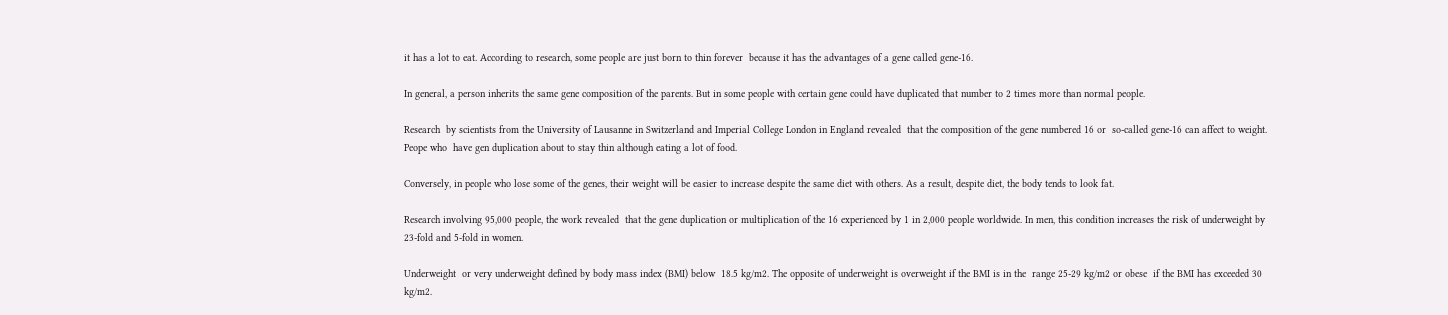it has a lot to eat. According to research, some people are just born to thin forever  because it has the advantages of a gene called gene-16.

In general, a person inherits the same gene composition of the parents. But in some people with certain gene could have duplicated that number to 2 times more than normal people.

Research  by scientists from the University of Lausanne in Switzerland and Imperial College London in England revealed  that the composition of the gene numbered 16 or  so-called gene-16 can affect to weight. Peope who  have gen duplication about to stay thin although eating a lot of food.

Conversely, in people who lose some of the genes, their weight will be easier to increase despite the same diet with others. As a result, despite diet, the body tends to look fat.

Research involving 95,000 people, the work revealed  that the gene duplication or multiplication of the 16 experienced by 1 in 2,000 people worldwide. In men, this condition increases the risk of underweight by 23-fold and 5-fold in women.

Underweight  or very underweight defined by body mass index (BMI) below  18.5 kg/m2. The opposite of underweight is overweight if the BMI is in the  range 25-29 kg/m2 or obese  if the BMI has exceeded 30 kg/m2.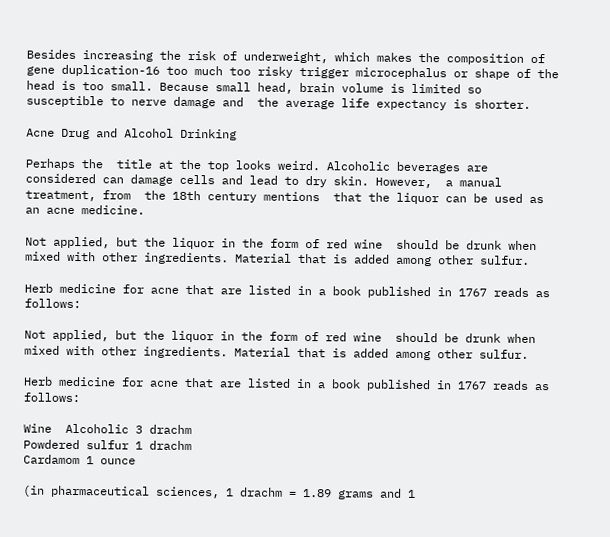Besides increasing the risk of underweight, which makes the composition of gene duplication-16 too much too risky trigger microcephalus or shape of the head is too small. Because small head, brain volume is limited so susceptible to nerve damage and  the average life expectancy is shorter.

Acne Drug and Alcohol Drinking

Perhaps the  title at the top looks weird. Alcoholic beverages are considered can damage cells and lead to dry skin. However,  a manual treatment, from  the 18th century mentions  that the liquor can be used as an acne medicine.

Not applied, but the liquor in the form of red wine  should be drunk when mixed with other ingredients. Material that is added among other sulfur.

Herb medicine for acne that are listed in a book published in 1767 reads as follows:

Not applied, but the liquor in the form of red wine  should be drunk when mixed with other ingredients. Material that is added among other sulfur.

Herb medicine for acne that are listed in a book published in 1767 reads as follows:

Wine  Alcoholic 3 drachm
Powdered sulfur 1 drachm
Cardamom 1 ounce

(in pharmaceutical sciences, 1 drachm = 1.89 grams and 1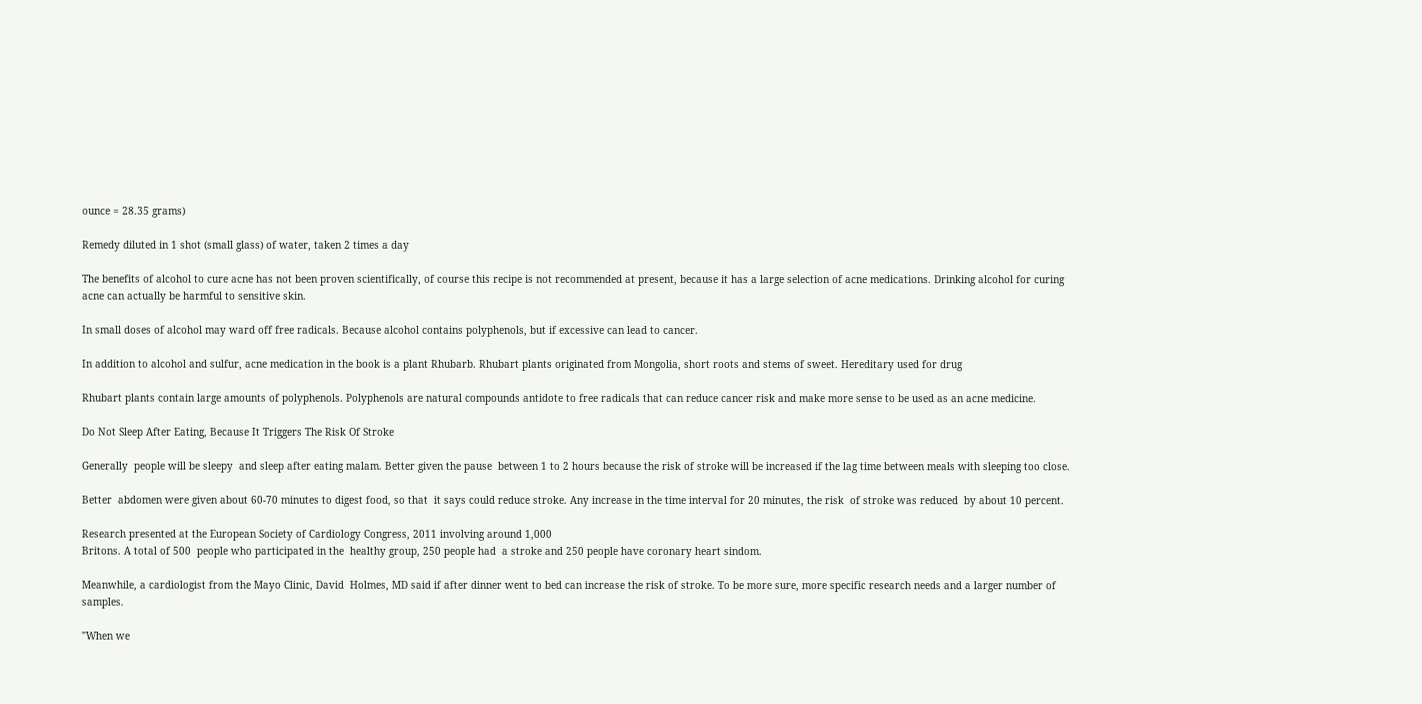ounce = 28.35 grams)

Remedy diluted in 1 shot (small glass) of water, taken 2 times a day

The benefits of alcohol to cure acne has not been proven scientifically, of course this recipe is not recommended at present, because it has a large selection of acne medications. Drinking alcohol for curing acne can actually be harmful to sensitive skin.

In small doses of alcohol may ward off free radicals. Because alcohol contains polyphenols, but if excessive can lead to cancer.

In addition to alcohol and sulfur, acne medication in the book is a plant Rhubarb. Rhubart plants originated from Mongolia, short roots and stems of sweet. Hereditary used for drug

Rhubart plants contain large amounts of polyphenols. Polyphenols are natural compounds antidote to free radicals that can reduce cancer risk and make more sense to be used as an acne medicine.

Do Not Sleep After Eating, Because It Triggers The Risk Of Stroke

Generally  people will be sleepy  and sleep after eating malam. Better given the pause  between 1 to 2 hours because the risk of stroke will be increased if the lag time between meals with sleeping too close.

Better  abdomen were given about 60-70 minutes to digest food, so that  it says could reduce stroke. Any increase in the time interval for 20 minutes, the risk  of stroke was reduced  by about 10 percent.

Research presented at the European Society of Cardiology Congress, 2011 involving around 1,000
Britons. A total of 500  people who participated in the  healthy group, 250 people had  a stroke and 250 people have coronary heart sindom.

Meanwhile, a cardiologist from the Mayo Clinic, David  Holmes, MD said if after dinner went to bed can increase the risk of stroke. To be more sure, more specific research needs and a larger number of samples.

"When we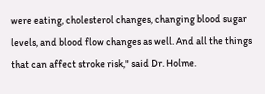were eating, cholesterol changes, changing blood sugar levels, and blood flow changes as well. And all the things that can affect stroke risk," said Dr. Holme.